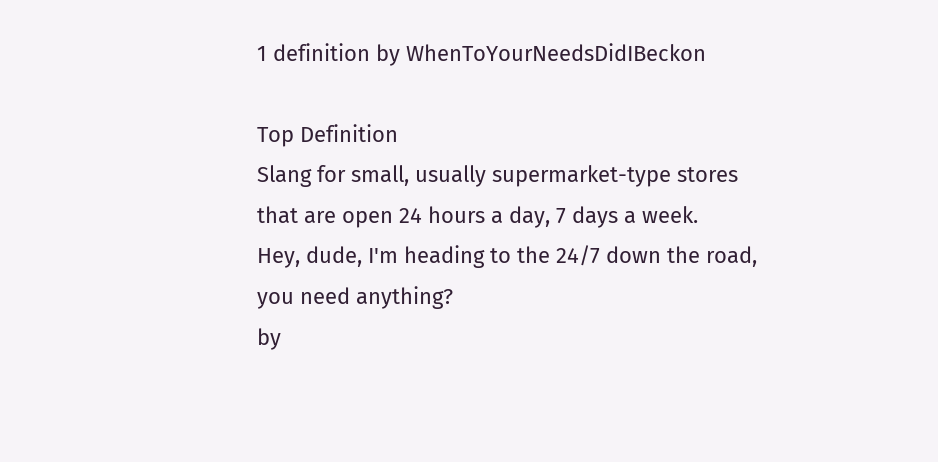1 definition by WhenToYourNeedsDidIBeckon

Top Definition
Slang for small, usually supermarket-type stores that are open 24 hours a day, 7 days a week.
Hey, dude, I'm heading to the 24/7 down the road, you need anything?
by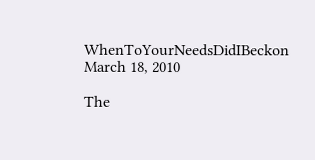WhenToYourNeedsDidIBeckon March 18, 2010

The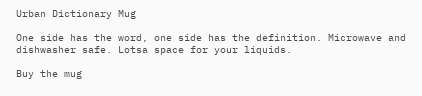Urban Dictionary Mug

One side has the word, one side has the definition. Microwave and dishwasher safe. Lotsa space for your liquids.

Buy the mug